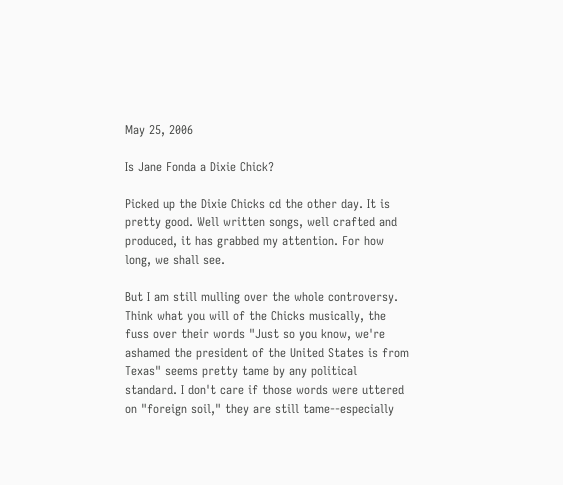May 25, 2006

Is Jane Fonda a Dixie Chick?

Picked up the Dixie Chicks cd the other day. It is pretty good. Well written songs, well crafted and produced, it has grabbed my attention. For how long, we shall see.

But I am still mulling over the whole controversy. Think what you will of the Chicks musically, the fuss over their words "Just so you know, we're ashamed the president of the United States is from Texas" seems pretty tame by any political standard. I don't care if those words were uttered on "foreign soil," they are still tame--especially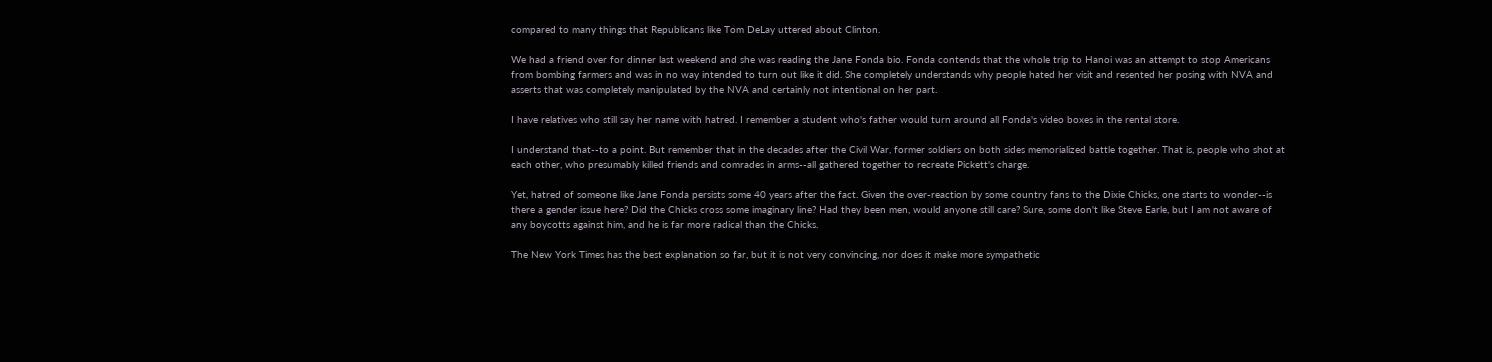compared to many things that Republicans like Tom DeLay uttered about Clinton.

We had a friend over for dinner last weekend and she was reading the Jane Fonda bio. Fonda contends that the whole trip to Hanoi was an attempt to stop Americans from bombing farmers and was in no way intended to turn out like it did. She completely understands why people hated her visit and resented her posing with NVA and asserts that was completely manipulated by the NVA and certainly not intentional on her part.

I have relatives who still say her name with hatred. I remember a student who's father would turn around all Fonda's video boxes in the rental store.

I understand that--to a point. But remember that in the decades after the Civil War, former soldiers on both sides memorialized battle together. That is, people who shot at each other, who presumably killed friends and comrades in arms--all gathered together to recreate Pickett's charge.

Yet, hatred of someone like Jane Fonda persists some 40 years after the fact. Given the over-reaction by some country fans to the Dixie Chicks, one starts to wonder--is there a gender issue here? Did the Chicks cross some imaginary line? Had they been men, would anyone still care? Sure, some don't like Steve Earle, but I am not aware of any boycotts against him, and he is far more radical than the Chicks.

The New York Times has the best explanation so far, but it is not very convincing, nor does it make more sympathetic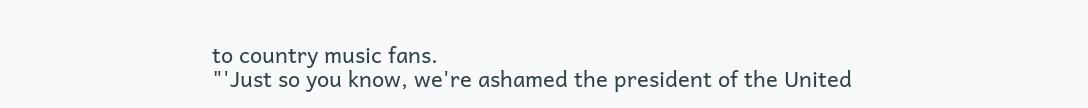to country music fans.
"'Just so you know, we're ashamed the president of the United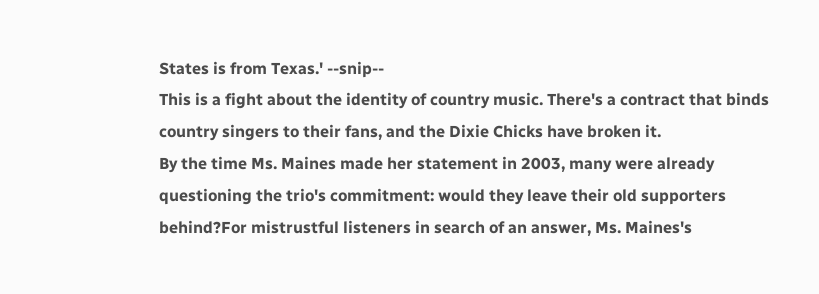States is from Texas.' --snip--
This is a fight about the identity of country music. There's a contract that binds country singers to their fans, and the Dixie Chicks have broken it.
By the time Ms. Maines made her statement in 2003, many were already questioning the trio's commitment: would they leave their old supporters behind?For mistrustful listeners in search of an answer, Ms. Maines's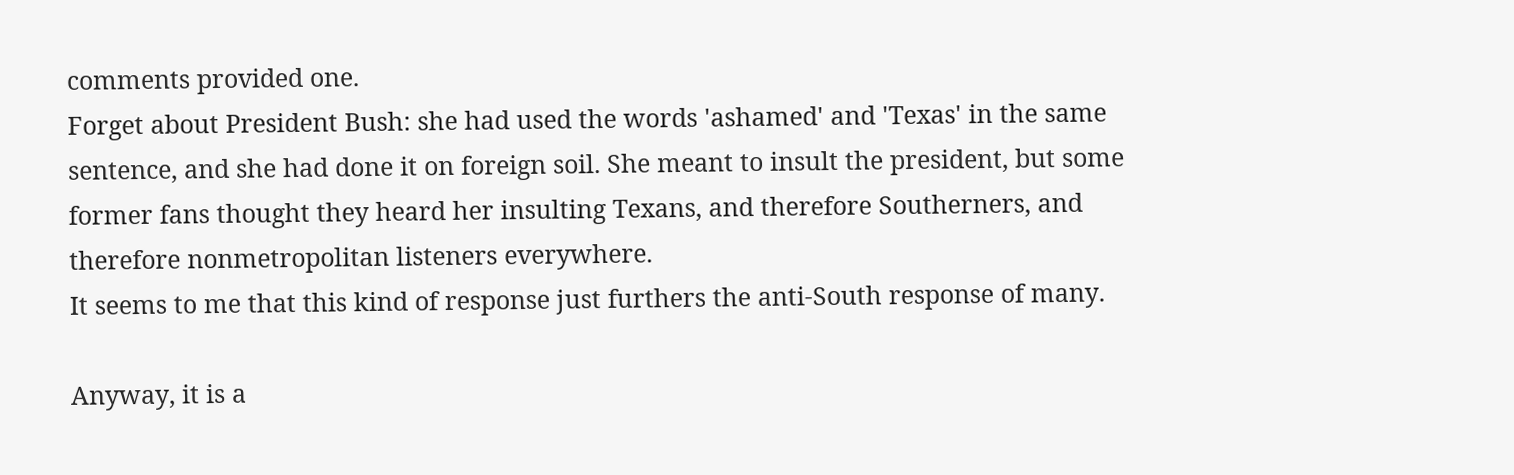comments provided one.
Forget about President Bush: she had used the words 'ashamed' and 'Texas' in the same sentence, and she had done it on foreign soil. She meant to insult the president, but some former fans thought they heard her insulting Texans, and therefore Southerners, and therefore nonmetropolitan listeners everywhere.
It seems to me that this kind of response just furthers the anti-South response of many.

Anyway, it is a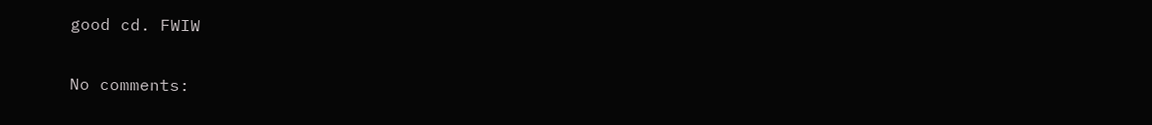good cd. FWIW

No comments: